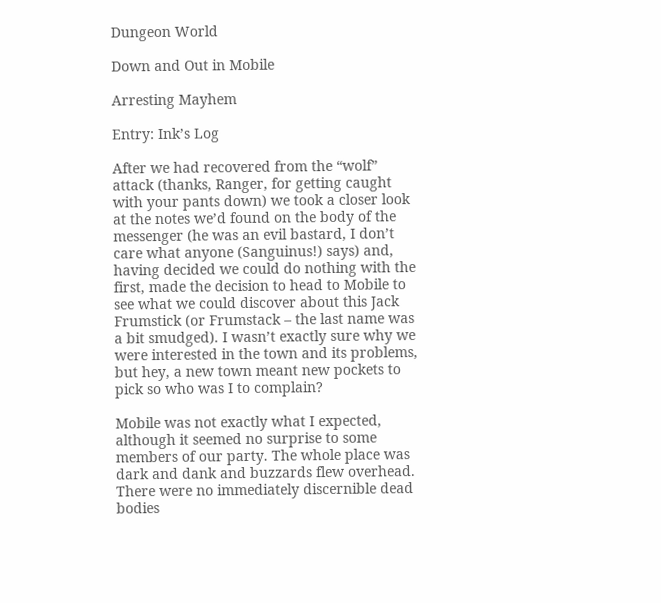Dungeon World

Down and Out in Mobile

Arresting Mayhem

Entry: Ink’s Log

After we had recovered from the “wolf” attack (thanks, Ranger, for getting caught with your pants down) we took a closer look at the notes we’d found on the body of the messenger (he was an evil bastard, I don’t care what anyone (Sanguinus!) says) and, having decided we could do nothing with the first, made the decision to head to Mobile to see what we could discover about this Jack Frumstick (or Frumstack – the last name was a bit smudged). I wasn’t exactly sure why we were interested in the town and its problems, but hey, a new town meant new pockets to pick so who was I to complain?

Mobile was not exactly what I expected, although it seemed no surprise to some members of our party. The whole place was dark and dank and buzzards flew overhead. There were no immediately discernible dead bodies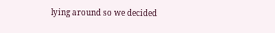lying around so we decided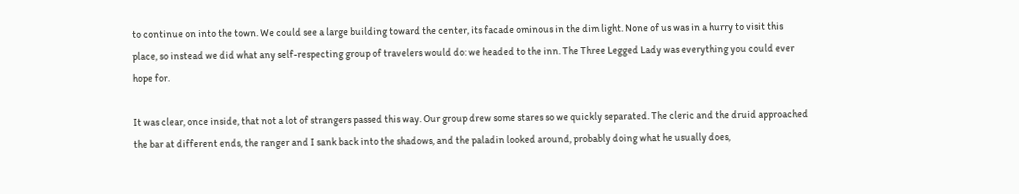to continue on into the town. We could see a large building toward the center, its facade ominous in the dim light. None of us was in a hurry to visit this place, so instead we did what any self-respecting group of travelers would do: we headed to the inn. The Three Legged Lady was everything you could ever hope for.

It was clear, once inside, that not a lot of strangers passed this way. Our group drew some stares so we quickly separated. The cleric and the druid approached the bar at different ends, the ranger and I sank back into the shadows, and the paladin looked around, probably doing what he usually does,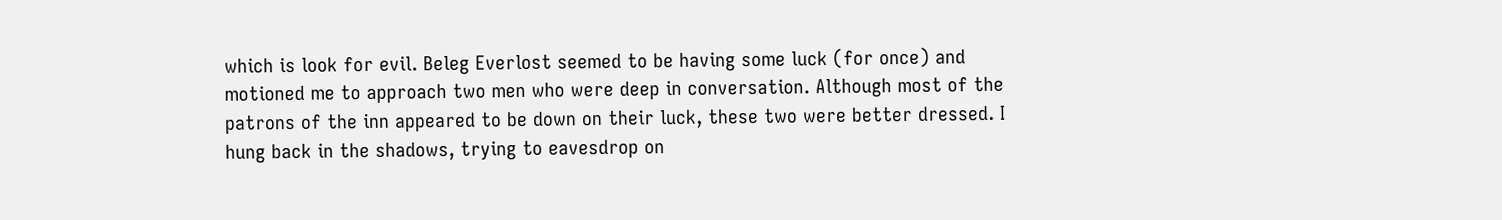which is look for evil. Beleg Everlost seemed to be having some luck (for once) and motioned me to approach two men who were deep in conversation. Although most of the patrons of the inn appeared to be down on their luck, these two were better dressed. I hung back in the shadows, trying to eavesdrop on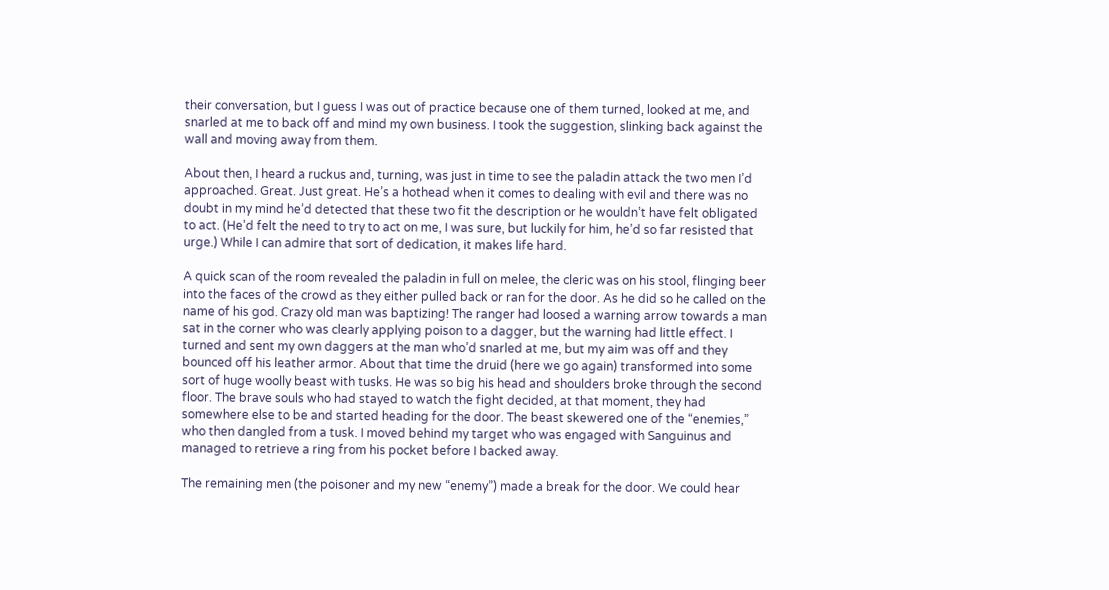their conversation, but I guess I was out of practice because one of them turned, looked at me, and snarled at me to back off and mind my own business. I took the suggestion, slinking back against the wall and moving away from them.

About then, I heard a ruckus and, turning, was just in time to see the paladin attack the two men I’d approached. Great. Just great. He’s a hothead when it comes to dealing with evil and there was no doubt in my mind he’d detected that these two fit the description or he wouldn’t have felt obligated to act. (He’d felt the need to try to act on me, I was sure, but luckily for him, he’d so far resisted that urge.) While I can admire that sort of dedication, it makes life hard.

A quick scan of the room revealed the paladin in full on melee, the cleric was on his stool, flinging beer into the faces of the crowd as they either pulled back or ran for the door. As he did so he called on the name of his god. Crazy old man was baptizing! The ranger had loosed a warning arrow towards a man sat in the corner who was clearly applying poison to a dagger, but the warning had little effect. I turned and sent my own daggers at the man who’d snarled at me, but my aim was off and they bounced off his leather armor. About that time the druid (here we go again) transformed into some sort of huge woolly beast with tusks. He was so big his head and shoulders broke through the second floor. The brave souls who had stayed to watch the fight decided, at that moment, they had somewhere else to be and started heading for the door. The beast skewered one of the “enemies,” who then dangled from a tusk. I moved behind my target who was engaged with Sanguinus and managed to retrieve a ring from his pocket before I backed away.

The remaining men (the poisoner and my new “enemy”) made a break for the door. We could hear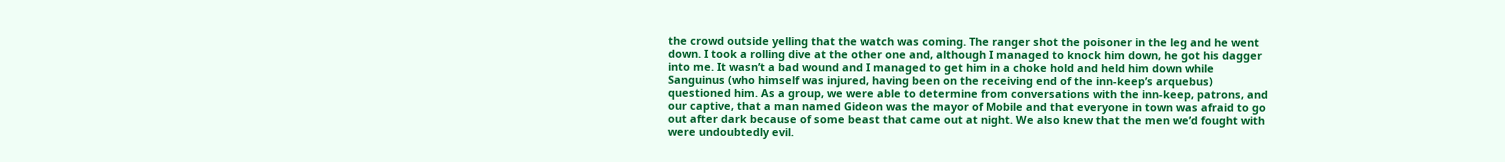the crowd outside yelling that the watch was coming. The ranger shot the poisoner in the leg and he went down. I took a rolling dive at the other one and, although I managed to knock him down, he got his dagger into me. It wasn’t a bad wound and I managed to get him in a choke hold and held him down while Sanguinus (who himself was injured, having been on the receiving end of the inn-keep’s arquebus) questioned him. As a group, we were able to determine from conversations with the inn-keep, patrons, and our captive, that a man named Gideon was the mayor of Mobile and that everyone in town was afraid to go out after dark because of some beast that came out at night. We also knew that the men we’d fought with were undoubtedly evil.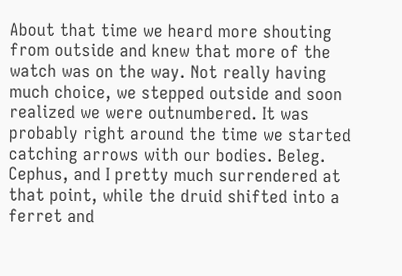About that time we heard more shouting from outside and knew that more of the watch was on the way. Not really having much choice, we stepped outside and soon realized we were outnumbered. It was probably right around the time we started catching arrows with our bodies. Beleg. Cephus, and I pretty much surrendered at that point, while the druid shifted into a ferret and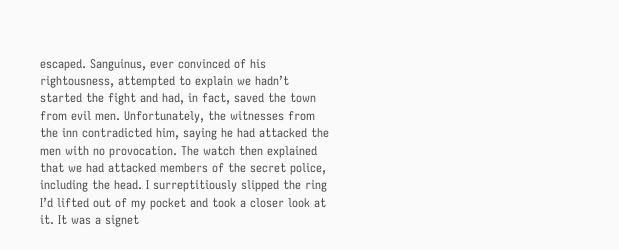escaped. Sanguinus, ever convinced of his rightousness, attempted to explain we hadn’t started the fight and had, in fact, saved the town from evil men. Unfortunately, the witnesses from the inn contradicted him, saying he had attacked the men with no provocation. The watch then explained that we had attacked members of the secret police, including the head. I surreptitiously slipped the ring I’d lifted out of my pocket and took a closer look at it. It was a signet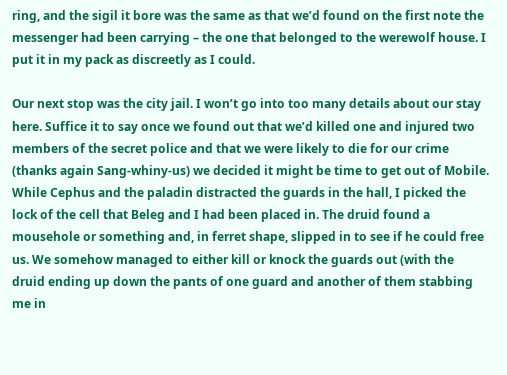ring, and the sigil it bore was the same as that we’d found on the first note the messenger had been carrying – the one that belonged to the werewolf house. I put it in my pack as discreetly as I could.

Our next stop was the city jail. I won’t go into too many details about our stay here. Suffice it to say once we found out that we’d killed one and injured two members of the secret police and that we were likely to die for our crime (thanks again Sang-whiny-us) we decided it might be time to get out of Mobile. While Cephus and the paladin distracted the guards in the hall, I picked the lock of the cell that Beleg and I had been placed in. The druid found a mousehole or something and, in ferret shape, slipped in to see if he could free us. We somehow managed to either kill or knock the guards out (with the druid ending up down the pants of one guard and another of them stabbing me in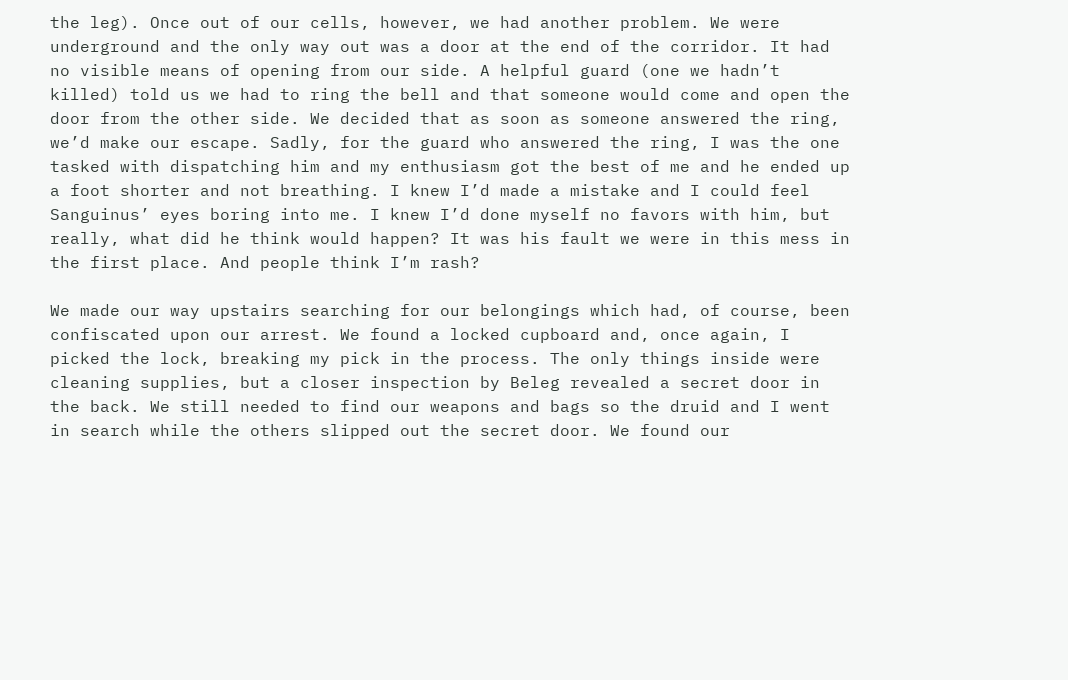the leg). Once out of our cells, however, we had another problem. We were underground and the only way out was a door at the end of the corridor. It had no visible means of opening from our side. A helpful guard (one we hadn’t killed) told us we had to ring the bell and that someone would come and open the door from the other side. We decided that as soon as someone answered the ring, we’d make our escape. Sadly, for the guard who answered the ring, I was the one tasked with dispatching him and my enthusiasm got the best of me and he ended up a foot shorter and not breathing. I knew I’d made a mistake and I could feel Sanguinus’ eyes boring into me. I knew I’d done myself no favors with him, but really, what did he think would happen? It was his fault we were in this mess in the first place. And people think I’m rash?

We made our way upstairs searching for our belongings which had, of course, been confiscated upon our arrest. We found a locked cupboard and, once again, I picked the lock, breaking my pick in the process. The only things inside were cleaning supplies, but a closer inspection by Beleg revealed a secret door in the back. We still needed to find our weapons and bags so the druid and I went in search while the others slipped out the secret door. We found our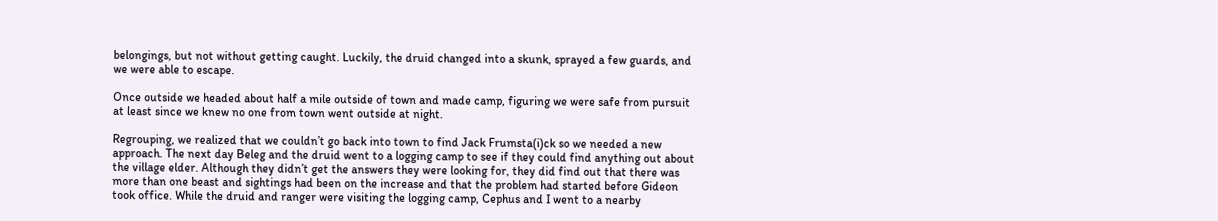belongings, but not without getting caught. Luckily, the druid changed into a skunk, sprayed a few guards, and we were able to escape.

Once outside we headed about half a mile outside of town and made camp, figuring we were safe from pursuit at least since we knew no one from town went outside at night.

Regrouping, we realized that we couldn’t go back into town to find Jack Frumsta(i)ck so we needed a new approach. The next day Beleg and the druid went to a logging camp to see if they could find anything out about the village elder. Although they didn’t get the answers they were looking for, they did find out that there was more than one beast and sightings had been on the increase and that the problem had started before Gideon took office. While the druid and ranger were visiting the logging camp, Cephus and I went to a nearby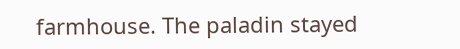farmhouse. The paladin stayed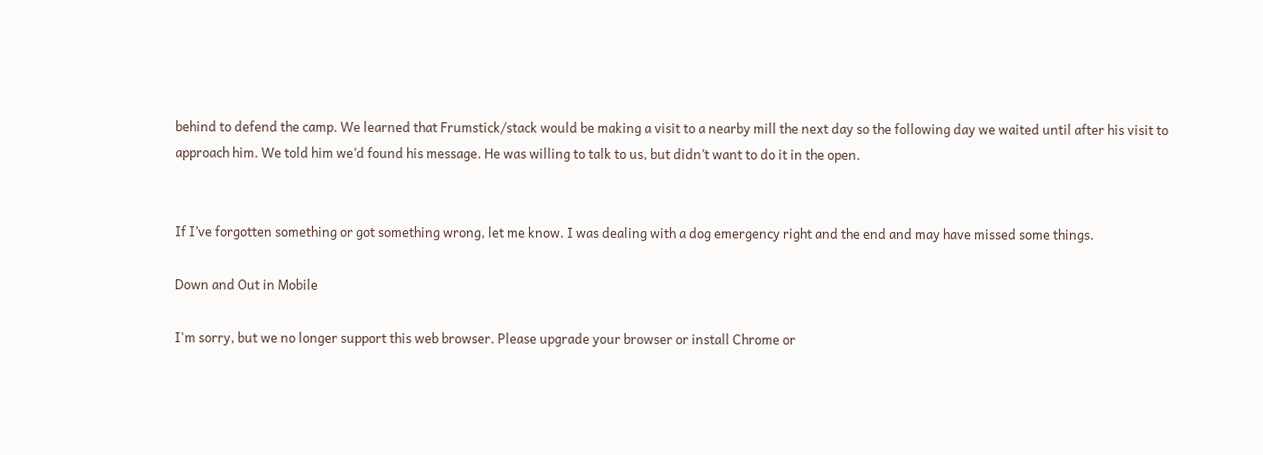behind to defend the camp. We learned that Frumstick/stack would be making a visit to a nearby mill the next day so the following day we waited until after his visit to approach him. We told him we’d found his message. He was willing to talk to us, but didn’t want to do it in the open.


If I’ve forgotten something or got something wrong, let me know. I was dealing with a dog emergency right and the end and may have missed some things.

Down and Out in Mobile

I'm sorry, but we no longer support this web browser. Please upgrade your browser or install Chrome or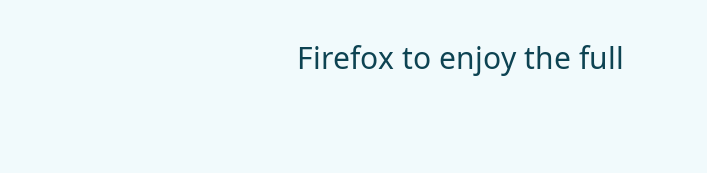Firefox to enjoy the full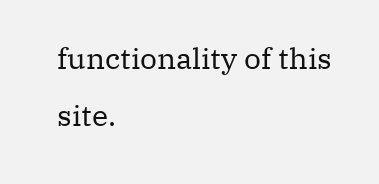functionality of this site.